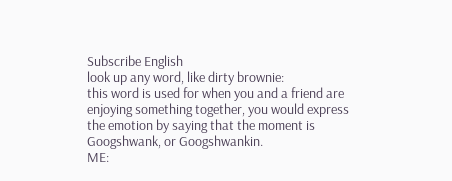Subscribe English
look up any word, like dirty brownie:
this word is used for when you and a friend are enjoying something together, you would express the emotion by saying that the moment is Googshwank, or Googshwankin.
ME: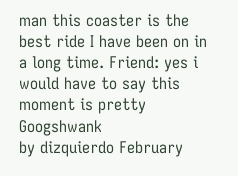man this coaster is the best ride I have been on in a long time. Friend: yes i would have to say this moment is pretty Googshwank
by dizquierdo February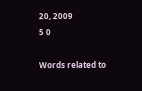20, 2009
5 0

Words related to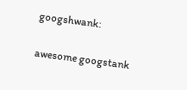googshwank:

awesome googstank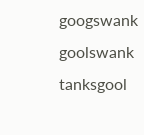googswank goolswank tanksgool